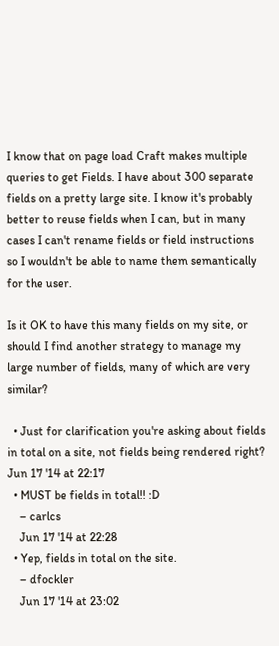I know that on page load Craft makes multiple queries to get Fields. I have about 300 separate fields on a pretty large site. I know it's probably better to reuse fields when I can, but in many cases I can't rename fields or field instructions so I wouldn't be able to name them semantically for the user.

Is it OK to have this many fields on my site, or should I find another strategy to manage my large number of fields, many of which are very similar?

  • Just for clarification you're asking about fields in total on a site, not fields being rendered right? Jun 17 '14 at 22:17
  • MUST be fields in total!! :D
    – carlcs
    Jun 17 '14 at 22:28
  • Yep, fields in total on the site.
    – dfockler
    Jun 17 '14 at 23:02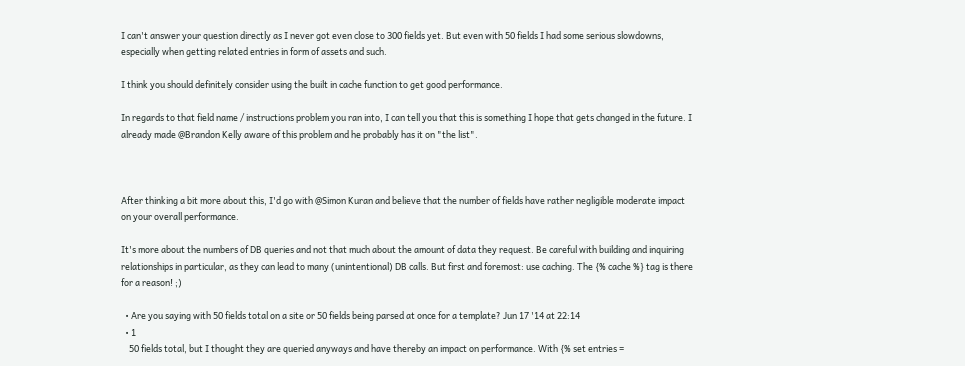I can't answer your question directly as I never got even close to 300 fields yet. But even with 50 fields I had some serious slowdowns, especially when getting related entries in form of assets and such.

I think you should definitely consider using the built in cache function to get good performance.

In regards to that field name / instructions problem you ran into, I can tell you that this is something I hope that gets changed in the future. I already made @Brandon Kelly aware of this problem and he probably has it on "the list".



After thinking a bit more about this, I'd go with @Simon Kuran and believe that the number of fields have rather negligible moderate impact on your overall performance.

It's more about the numbers of DB queries and not that much about the amount of data they request. Be careful with building and inquiring relationships in particular, as they can lead to many (unintentional) DB calls. But first and foremost: use caching. The {% cache %} tag is there for a reason! ;)

  • Are you saying with 50 fields total on a site or 50 fields being parsed at once for a template? Jun 17 '14 at 22:14
  • 1
    50 fields total, but I thought they are queried anyways and have thereby an impact on performance. With {% set entries =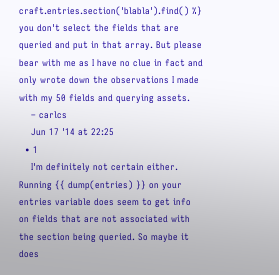craft.entries.section('blabla').find() %} you don't select the fields that are queried and put in that array. But please bear with me as I have no clue in fact and only wrote down the observations I made with my 50 fields and querying assets.
    – carlcs
    Jun 17 '14 at 22:25
  • 1
    I'm definitely not certain either. Running {{ dump(entries) }} on your entries variable does seem to get info on fields that are not associated with the section being queried. So maybe it does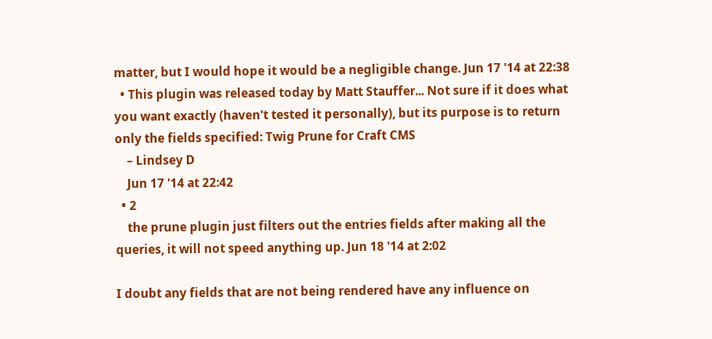matter, but I would hope it would be a negligible change. Jun 17 '14 at 22:38
  • This plugin was released today by Matt Stauffer... Not sure if it does what you want exactly (haven't tested it personally), but its purpose is to return only the fields specified: Twig Prune for Craft CMS
    – Lindsey D
    Jun 17 '14 at 22:42
  • 2
    the prune plugin just filters out the entries fields after making all the queries, it will not speed anything up. Jun 18 '14 at 2:02

I doubt any fields that are not being rendered have any influence on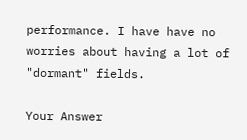performance. I have have no worries about having a lot of "dormant" fields.

Your Answer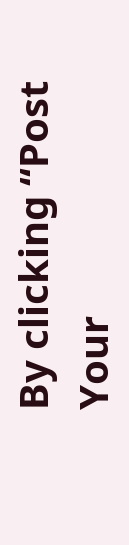By clicking “Post Your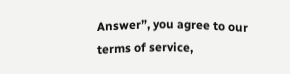Answer”, you agree to our terms of service,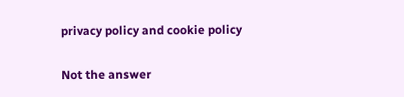privacy policy and cookie policy

Not the answer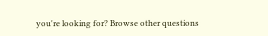you're looking for? Browse other questions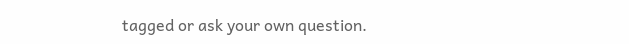tagged or ask your own question.